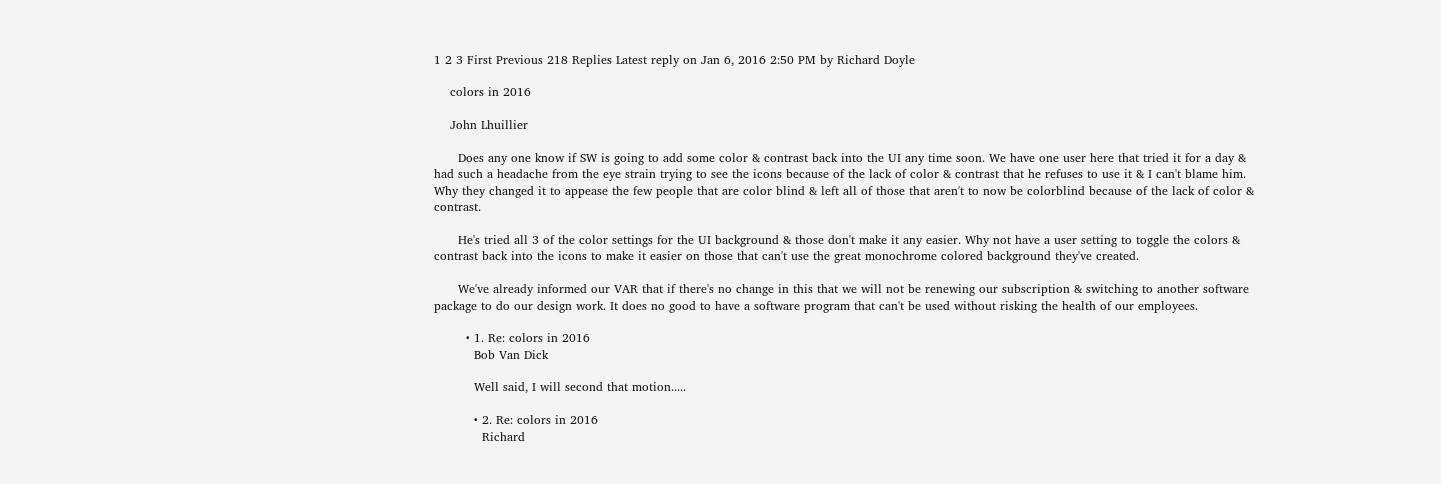1 2 3 First Previous 218 Replies Latest reply on Jan 6, 2016 2:50 PM by Richard Doyle

    colors in 2016

    John Lhuillier

      Does any one know if SW is going to add some color & contrast back into the UI any time soon. We have one user here that tried it for a day & had such a headache from the eye strain trying to see the icons because of the lack of color & contrast that he refuses to use it & I can't blame him. Why they changed it to appease the few people that are color blind & left all of those that aren't to now be colorblind because of the lack of color & contrast.

      He's tried all 3 of the color settings for the UI background & those don't make it any easier. Why not have a user setting to toggle the colors & contrast back into the icons to make it easier on those that can't use the great monochrome colored background they've created.

      We've already informed our VAR that if there's no change in this that we will not be renewing our subscription & switching to another software package to do our design work. It does no good to have a software program that can't be used without risking the health of our employees.

        • 1. Re: colors in 2016
          Bob Van Dick

          Well said, I will second that motion.....

          • 2. Re: colors in 2016
            Richard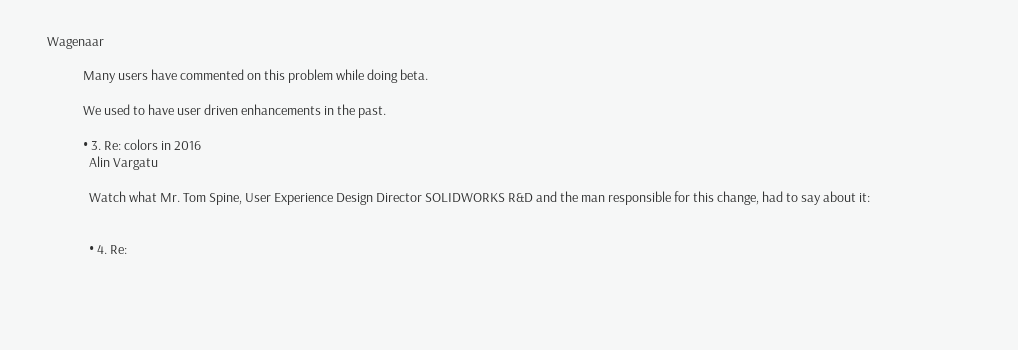Wagenaar

            Many users have commented on this problem while doing beta.

            We used to have user driven enhancements in the past.

            • 3. Re: colors in 2016
              Alin Vargatu

              Watch what Mr. Tom Spine, User Experience Design Director SOLIDWORKS R&D and the man responsible for this change, had to say about it:


              • 4. Re: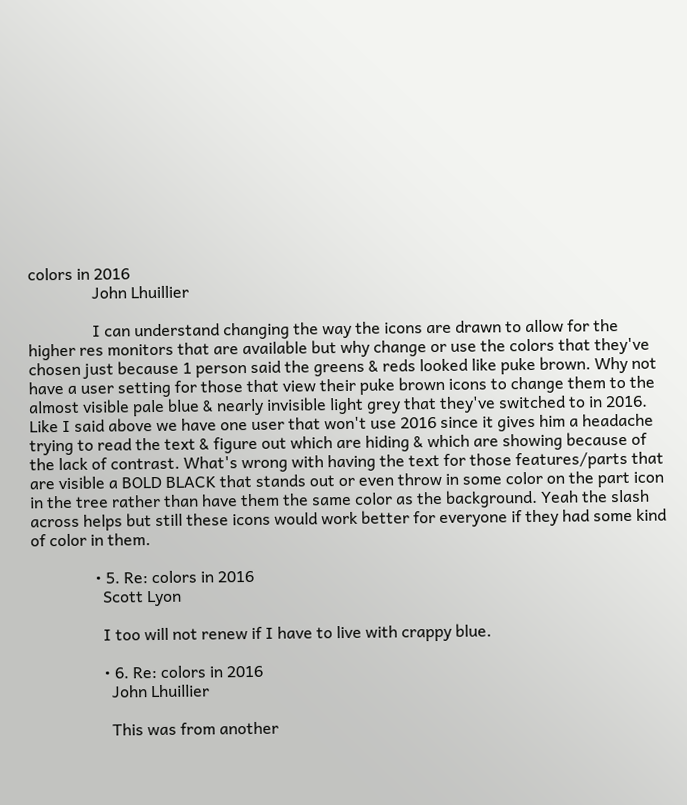colors in 2016
                John Lhuillier

                I can understand changing the way the icons are drawn to allow for the higher res monitors that are available but why change or use the colors that they've chosen just because 1 person said the greens & reds looked like puke brown. Why not have a user setting for those that view their puke brown icons to change them to the almost visible pale blue & nearly invisible light grey that they've switched to in 2016. Like I said above we have one user that won't use 2016 since it gives him a headache trying to read the text & figure out which are hiding & which are showing because of the lack of contrast. What's wrong with having the text for those features/parts that are visible a BOLD BLACK that stands out or even throw in some color on the part icon in the tree rather than have them the same color as the background. Yeah the slash across helps but still these icons would work better for everyone if they had some kind of color in them.

                • 5. Re: colors in 2016
                  Scott Lyon

                  I too will not renew if I have to live with crappy blue.

                  • 6. Re: colors in 2016
                    John Lhuillier

                    This was from another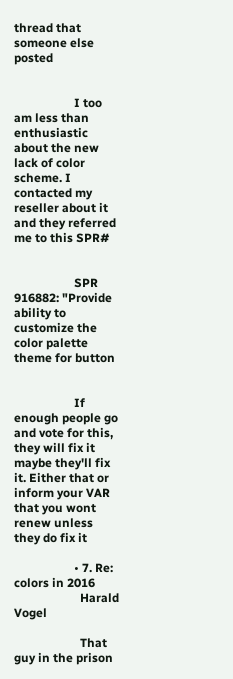thread that someone else posted


                    I too am less than enthusiastic about the new lack of color scheme. I contacted my reseller about it and they referred me to this SPR#


                    SPR 916882: "Provide ability to customize the color palette theme for button


                    If enough people go and vote for this, they will fix it maybe they'll fix it. Either that or inform your VAR that you wont renew unless they do fix it

                    • 7. Re: colors in 2016
                      Harald Vogel

                      That guy in the prison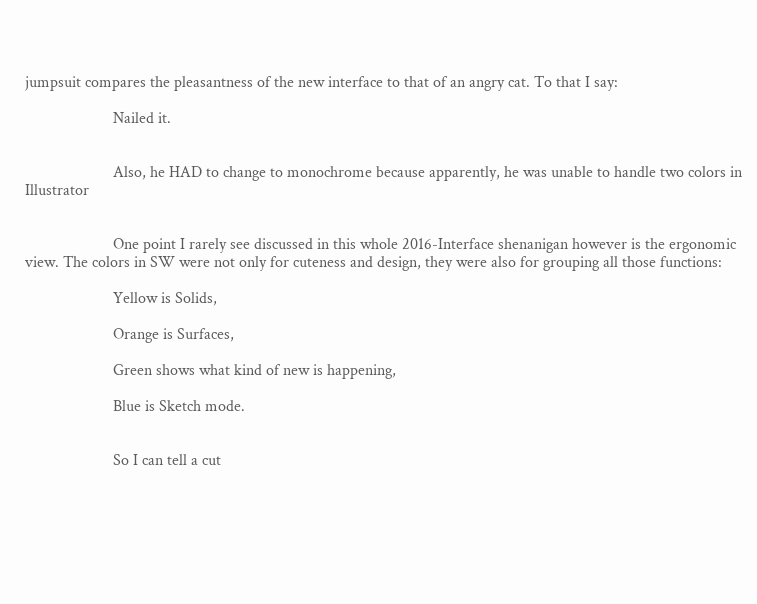jumpsuit compares the pleasantness of the new interface to that of an angry cat. To that I say:

                      Nailed it.


                      Also, he HAD to change to monochrome because apparently, he was unable to handle two colors in Illustrator


                      One point I rarely see discussed in this whole 2016-Interface shenanigan however is the ergonomic view. The colors in SW were not only for cuteness and design, they were also for grouping all those functions:

                      Yellow is Solids,

                      Orange is Surfaces,

                      Green shows what kind of new is happening,

                      Blue is Sketch mode.


                      So I can tell a cut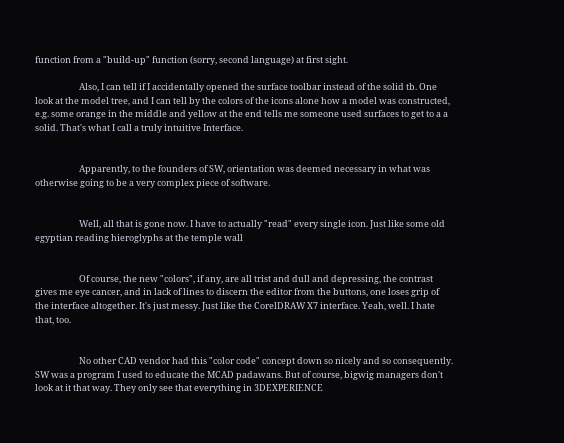function from a "build-up" function (sorry, second language) at first sight.

                      Also, I can tell if I accidentally opened the surface toolbar instead of the solid tb. One look at the model tree, and I can tell by the colors of the icons alone how a model was constructed, e.g. some orange in the middle and yellow at the end tells me someone used surfaces to get to a a solid. That's what I call a truly intuitive Interface.


                      Apparently, to the founders of SW, orientation was deemed necessary in what was otherwise going to be a very complex piece of software.


                      Well, all that is gone now. I have to actually "read" every single icon. Just like some old egyptian reading hieroglyphs at the temple wall


                      Of course, the new "colors", if any, are all trist and dull and depressing, the contrast gives me eye cancer, and in lack of lines to discern the editor from the buttons, one loses grip of the interface altogether. It's just messy. Just like the CorelDRAW X7 interface. Yeah, well. I hate that, too.


                      No other CAD vendor had this "color code" concept down so nicely and so consequently. SW was a program I used to educate the MCAD padawans. But of course, bigwig managers don't look at it that way. They only see that everything in 3DEXPERIENCE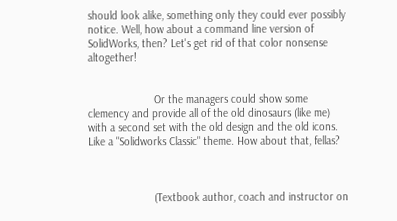should look alike, something only they could ever possibly notice. Well, how about a command line version of SolidWorks, then? Let's get rid of that color nonsense altogether!


                      Or the managers could show some clemency and provide all of the old dinosaurs (like me) with a second set with the old design and the old icons. Like a "Solidworks Classic" theme. How about that, fellas?



                      (Textbook author, coach and instructor on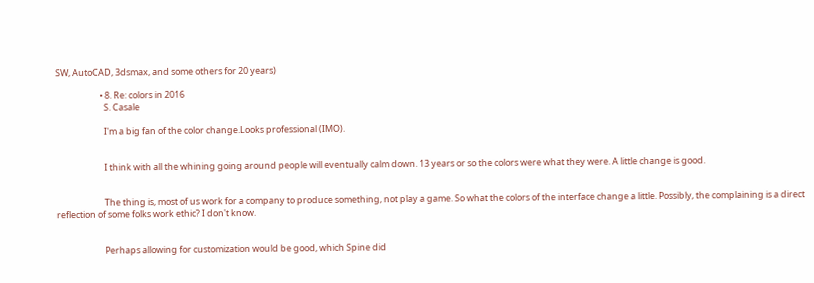SW, AutoCAD, 3dsmax, and some others for 20 years)

                      • 8. Re: colors in 2016
                        S. Casale

                        I'm a big fan of the color change.Looks professional (IMO).


                        I think with all the whining going around people will eventually calm down. 13 years or so the colors were what they were. A little change is good.


                        The thing is, most of us work for a company to produce something, not play a game. So what the colors of the interface change a little. Possibly, the complaining is a direct reflection of some folks work ethic? I don't know.


                        Perhaps allowing for customization would be good, which Spine did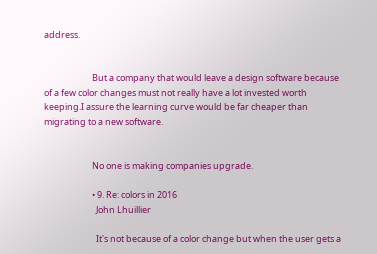address.


                        But a company that would leave a design software because of a few color changes must not really have a lot invested worth keeping.I assure the learning curve would be far cheaper than migrating to a new software.


                        No one is making companies upgrade.

                        • 9. Re: colors in 2016
                          John Lhuillier

                          It's not because of a color change but when the user gets a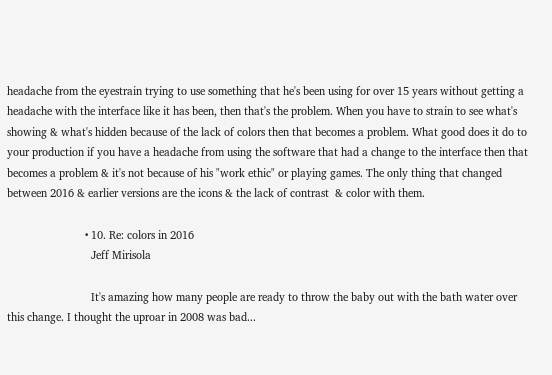headache from the eyestrain trying to use something that he's been using for over 15 years without getting a headache with the interface like it has been, then that's the problem. When you have to strain to see what's showing & what's hidden because of the lack of colors then that becomes a problem. What good does it do to your production if you have a headache from using the software that had a change to the interface then that becomes a problem & it's not because of his "work ethic" or playing games. The only thing that changed between 2016 & earlier versions are the icons & the lack of contrast  & color with them.

                          • 10. Re: colors in 2016
                            Jeff Mirisola

                            It's amazing how many people are ready to throw the baby out with the bath water over this change. I thought the uproar in 2008 was bad...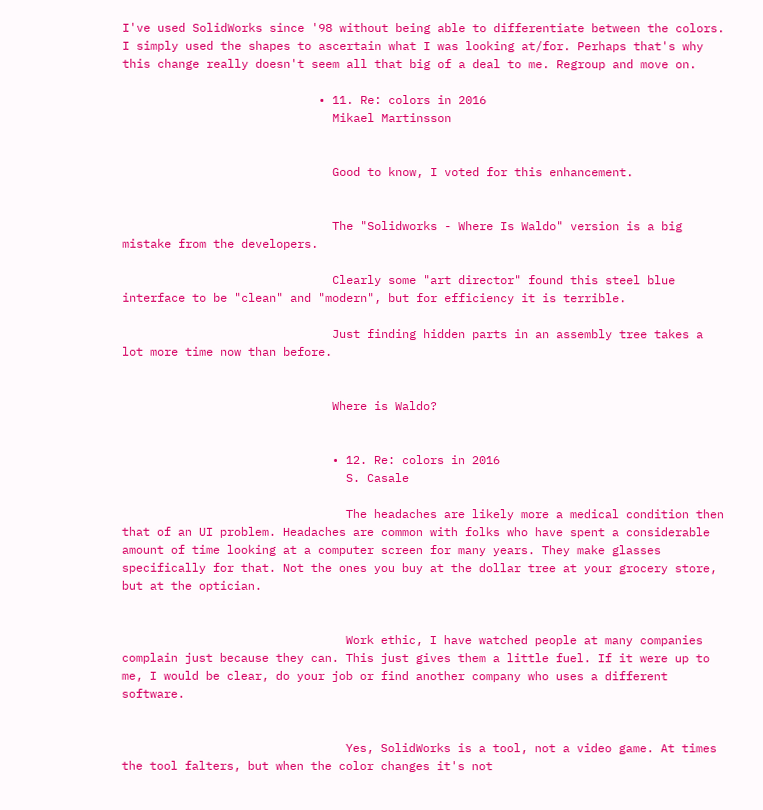I've used SolidWorks since '98 without being able to differentiate between the colors. I simply used the shapes to ascertain what I was looking at/for. Perhaps that's why this change really doesn't seem all that big of a deal to me. Regroup and move on.

                            • 11. Re: colors in 2016
                              Mikael Martinsson


                              Good to know, I voted for this enhancement.


                              The "Solidworks - Where Is Waldo" version is a big mistake from the developers.

                              Clearly some "art director" found this steel blue interface to be "clean" and "modern", but for efficiency it is terrible.

                              Just finding hidden parts in an assembly tree takes a lot more time now than before.


                              Where is Waldo?


                              • 12. Re: colors in 2016
                                S. Casale

                                The headaches are likely more a medical condition then that of an UI problem. Headaches are common with folks who have spent a considerable amount of time looking at a computer screen for many years. They make glasses specifically for that. Not the ones you buy at the dollar tree at your grocery store, but at the optician.


                                Work ethic, I have watched people at many companies complain just because they can. This just gives them a little fuel. If it were up to me, I would be clear, do your job or find another company who uses a different software.


                                Yes, SolidWorks is a tool, not a video game. At times the tool falters, but when the color changes it's not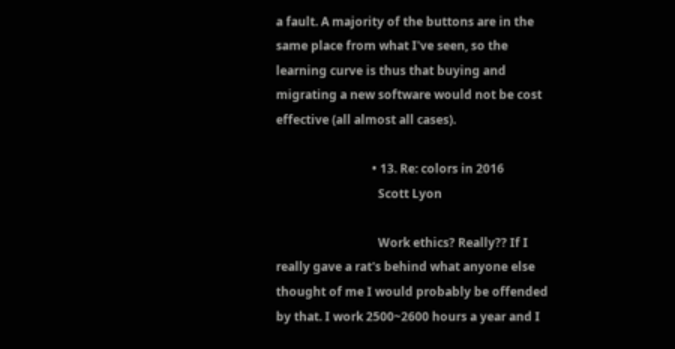a fault. A majority of the buttons are in the same place from what I've seen, so the learning curve is thus that buying and migrating a new software would not be cost effective (all almost all cases).

                                • 13. Re: colors in 2016
                                  Scott Lyon

                                  Work ethics? Really?? If I really gave a rat's behind what anyone else thought of me I would probably be offended by that. I work 2500~2600 hours a year and I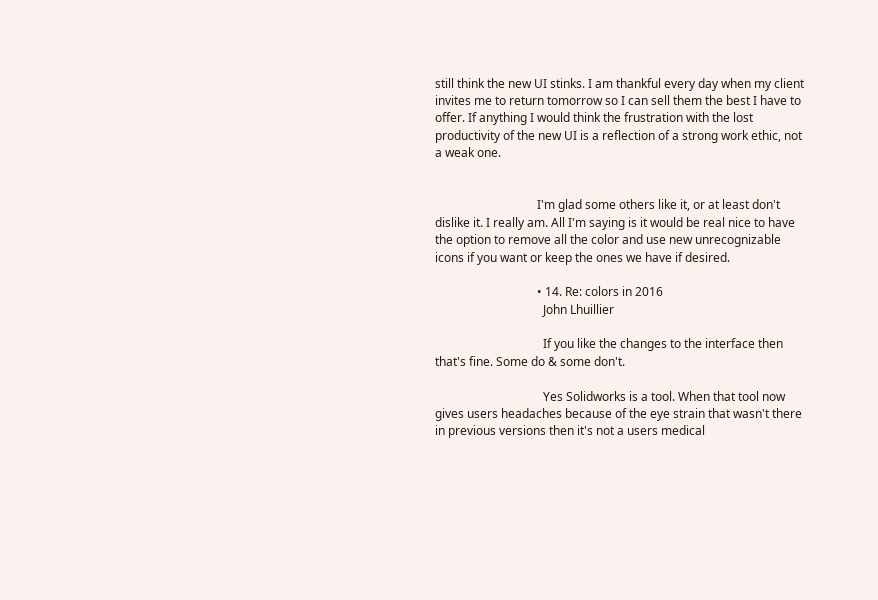still think the new UI stinks. I am thankful every day when my client invites me to return tomorrow so I can sell them the best I have to offer. If anything I would think the frustration with the lost productivity of the new UI is a reflection of a strong work ethic, not a weak one.


                                  I'm glad some others like it, or at least don't dislike it. I really am. All I'm saying is it would be real nice to have the option to remove all the color and use new unrecognizable icons if you want or keep the ones we have if desired.

                                  • 14. Re: colors in 2016
                                    John Lhuillier

                                    If you like the changes to the interface then that's fine. Some do & some don't.

                                    Yes Solidworks is a tool. When that tool now gives users headaches because of the eye strain that wasn't there in previous versions then it's not a users medical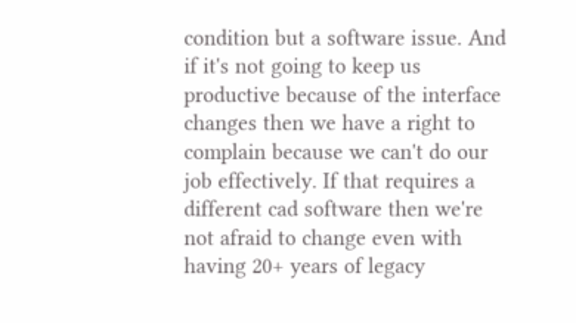condition but a software issue. And if it's not going to keep us productive because of the interface changes then we have a right to complain because we can't do our job effectively. If that requires a different cad software then we're not afraid to change even with having 20+ years of legacy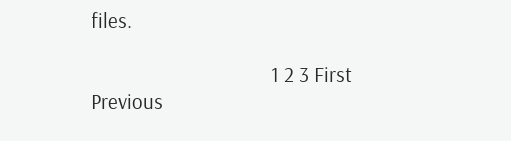files.

                                    1 2 3 First Previous